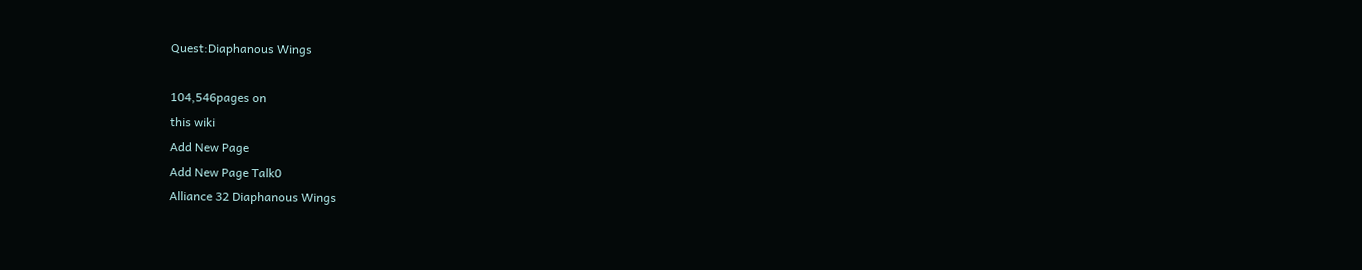Quest:Diaphanous Wings

104,546pages on
this wiki
Add New Page
Add New Page Talk0
Alliance 32 Diaphanous Wings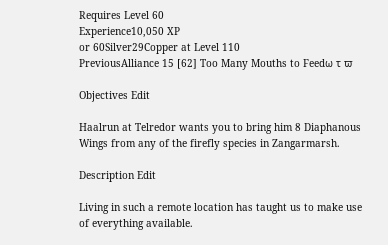Requires Level 60
Experience10,050 XP
or 60Silver29Copper at Level 110
PreviousAlliance 15 [62] Too Many Mouths to Feedω τ ϖ

Objectives Edit

Haalrun at Telredor wants you to bring him 8 Diaphanous Wings from any of the firefly species in Zangarmarsh.

Description Edit

Living in such a remote location has taught us to make use of everything available.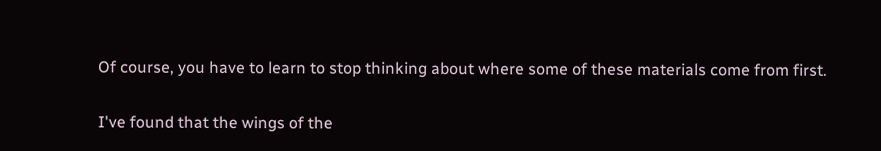Of course, you have to learn to stop thinking about where some of these materials come from first.

I've found that the wings of the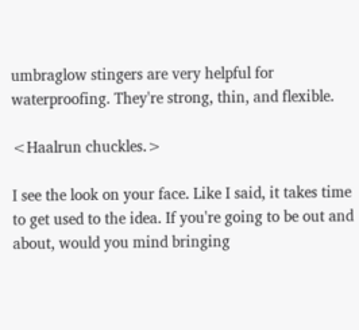umbraglow stingers are very helpful for waterproofing. They're strong, thin, and flexible.

<Haalrun chuckles.>

I see the look on your face. Like I said, it takes time to get used to the idea. If you're going to be out and about, would you mind bringing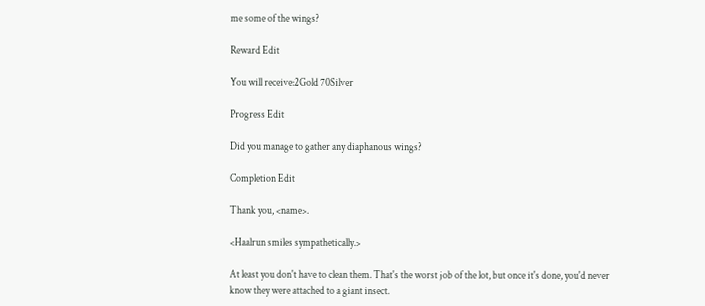me some of the wings?

Reward Edit

You will receive:2Gold 70Silver

Progress Edit

Did you manage to gather any diaphanous wings?

Completion Edit

Thank you, <name>.

<Haalrun smiles sympathetically.>

At least you don't have to clean them. That's the worst job of the lot, but once it's done, you'd never know they were attached to a giant insect.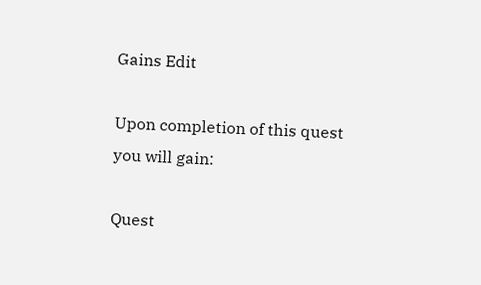Gains Edit

Upon completion of this quest you will gain:

Quest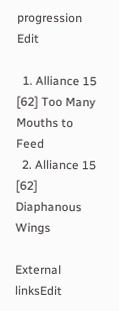progression Edit

  1. Alliance 15 [62] Too Many Mouths to Feed
  2. Alliance 15 [62] Diaphanous Wings

External linksEdit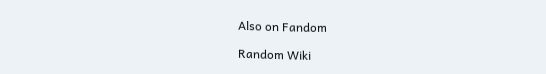Also on Fandom

Random Wiki